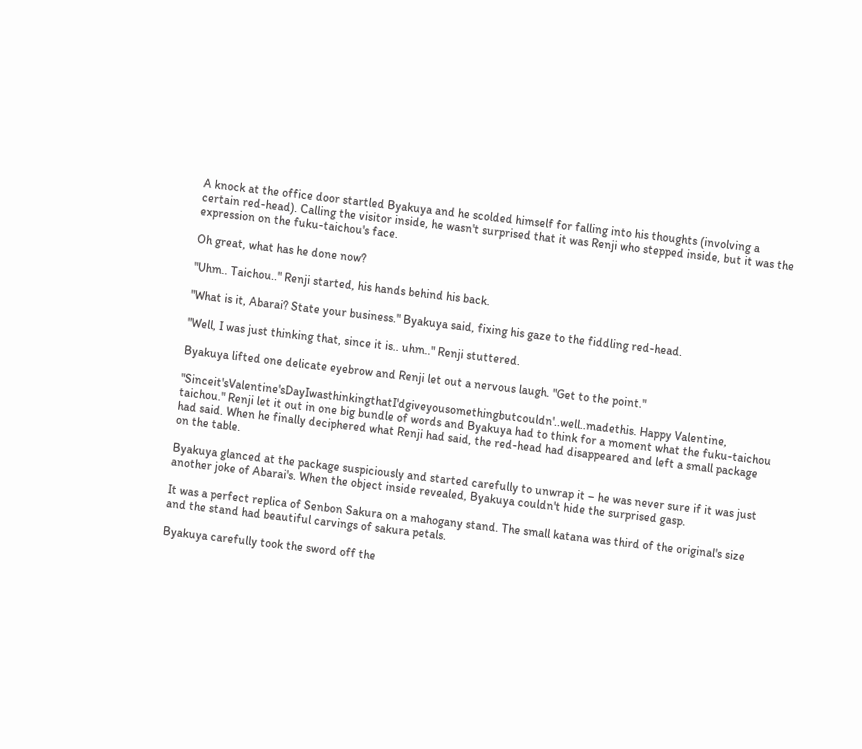A knock at the office door startled Byakuya and he scolded himself for falling into his thoughts (involving a certain red-head). Calling the visitor inside, he wasn't surprised that it was Renji who stepped inside, but it was the expression on the fuku-taichou's face.

Oh great, what has he done now?

"Uhm.. Taichou.." Renji started, his hands behind his back.

"What is it, Abarai? State your business." Byakuya said, fixing his gaze to the fiddling red-head.

"Well, I was just thinking that, since it is.. uhm.." Renji stuttered.

Byakuya lifted one delicate eyebrow and Renji let out a nervous laugh. "Get to the point."

"Sinceit'sValentine'sDayIwasthinkingthatI'dgiveyousomethingbutcouldn'..well..madethis. Happy Valentine, taichou." Renji let it out in one big bundle of words and Byakuya had to think for a moment what the fuku-taichou had said. When he finally deciphered what Renji had said, the red-head had disappeared and left a small package on the table.

Byakuya glanced at the package suspiciously and started carefully to unwrap it – he was never sure if it was just another joke of Abarai's. When the object inside revealed, Byakuya couldn't hide the surprised gasp.

It was a perfect replica of Senbon Sakura on a mahogany stand. The small katana was third of the original's size and the stand had beautiful carvings of sakura petals.

Byakuya carefully took the sword off the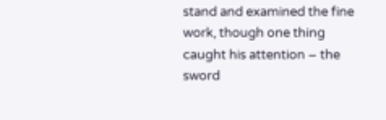stand and examined the fine work, though one thing caught his attention – the sword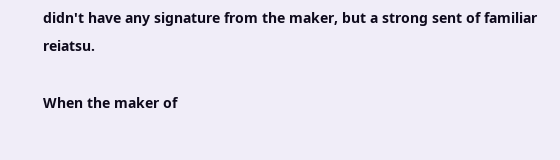didn't have any signature from the maker, but a strong sent of familiar reiatsu.

When the maker of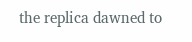the replica dawned to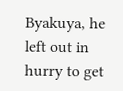Byakuya, he left out in hurry to get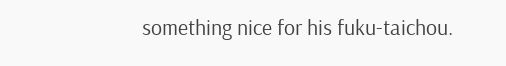something nice for his fuku-taichou.